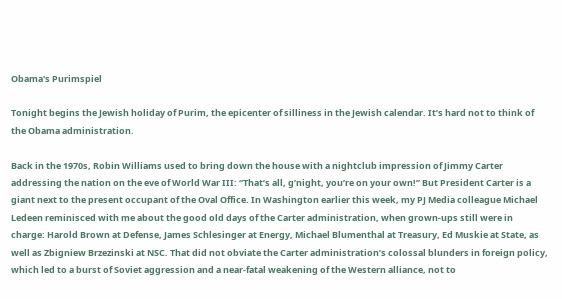Obama's Purimspiel

Tonight begins the Jewish holiday of Purim, the epicenter of silliness in the Jewish calendar. It’s hard not to think of the Obama administration.

Back in the 1970s, Robin Williams used to bring down the house with a nightclub impression of Jimmy Carter addressing the nation on the eve of World War III: “That’s all, g’night, you’re on your own!” But President Carter is a giant next to the present occupant of the Oval Office. In Washington earlier this week, my PJ Media colleague Michael Ledeen reminisced with me about the good old days of the Carter administration, when grown-ups still were in charge: Harold Brown at Defense, James Schlesinger at Energy, Michael Blumenthal at Treasury, Ed Muskie at State, as well as Zbigniew Brzezinski at NSC. That did not obviate the Carter administration’s colossal blunders in foreign policy, which led to a burst of Soviet aggression and a near-fatal weakening of the Western alliance, not to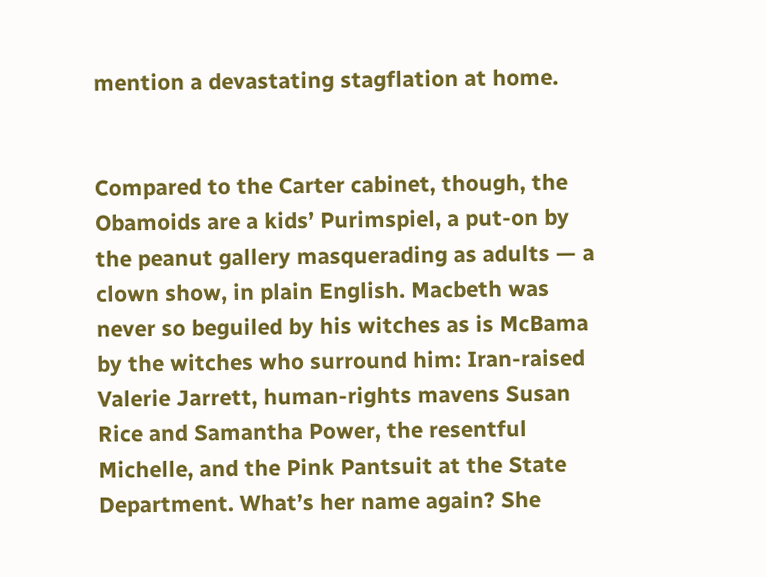mention a devastating stagflation at home.


Compared to the Carter cabinet, though, the Obamoids are a kids’ Purimspiel, a put-on by the peanut gallery masquerading as adults — a clown show, in plain English. Macbeth was never so beguiled by his witches as is McBama by the witches who surround him: Iran-raised Valerie Jarrett, human-rights mavens Susan Rice and Samantha Power, the resentful Michelle, and the Pink Pantsuit at the State Department. What’s her name again? She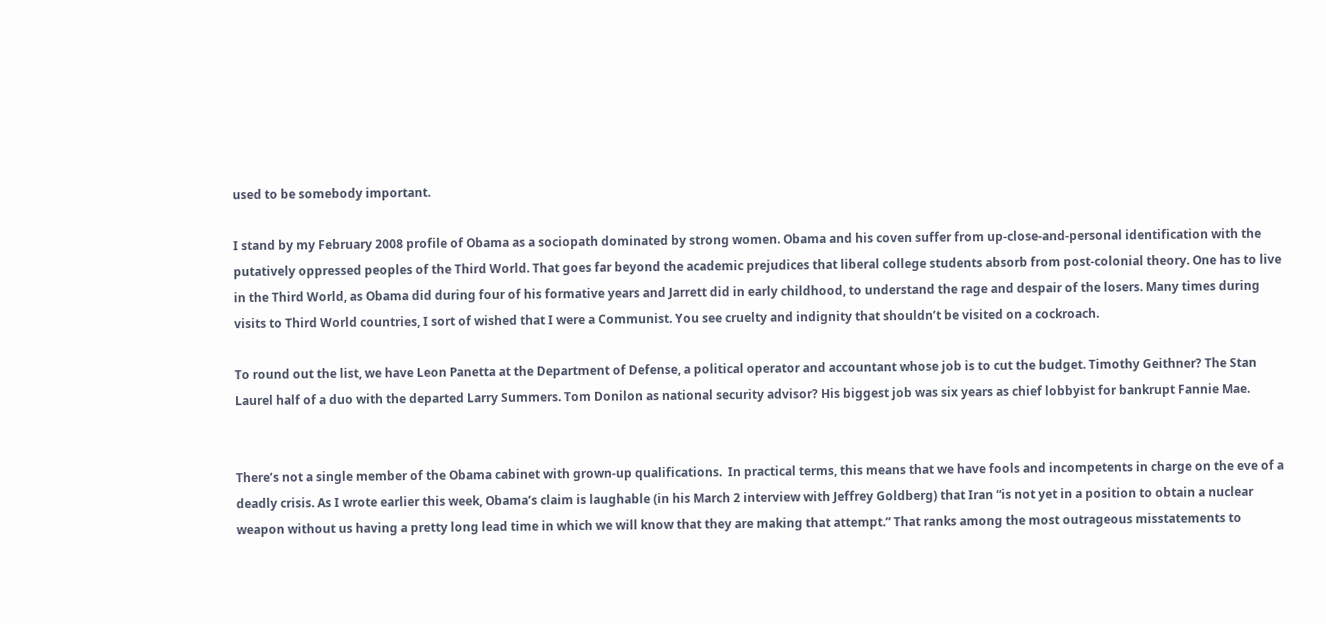used to be somebody important.

I stand by my February 2008 profile of Obama as a sociopath dominated by strong women. Obama and his coven suffer from up-close-and-personal identification with the putatively oppressed peoples of the Third World. That goes far beyond the academic prejudices that liberal college students absorb from post-colonial theory. One has to live in the Third World, as Obama did during four of his formative years and Jarrett did in early childhood, to understand the rage and despair of the losers. Many times during visits to Third World countries, I sort of wished that I were a Communist. You see cruelty and indignity that shouldn’t be visited on a cockroach.

To round out the list, we have Leon Panetta at the Department of Defense, a political operator and accountant whose job is to cut the budget. Timothy Geithner? The Stan Laurel half of a duo with the departed Larry Summers. Tom Donilon as national security advisor? His biggest job was six years as chief lobbyist for bankrupt Fannie Mae.


There’s not a single member of the Obama cabinet with grown-up qualifications.  In practical terms, this means that we have fools and incompetents in charge on the eve of a deadly crisis. As I wrote earlier this week, Obama’s claim is laughable (in his March 2 interview with Jeffrey Goldberg) that Iran “is not yet in a position to obtain a nuclear weapon without us having a pretty long lead time in which we will know that they are making that attempt.” That ranks among the most outrageous misstatements to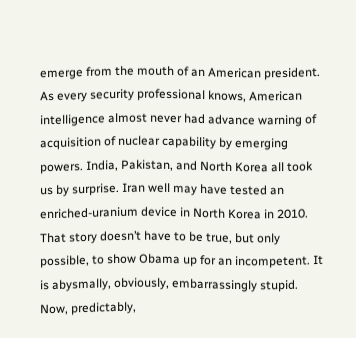emerge from the mouth of an American president. As every security professional knows, American intelligence almost never had advance warning of acquisition of nuclear capability by emerging powers. India, Pakistan, and North Korea all took us by surprise. Iran well may have tested an enriched-uranium device in North Korea in 2010. That story doesn’t have to be true, but only possible, to show Obama up for an incompetent. It is abysmally, obviously, embarrassingly stupid. Now, predictably,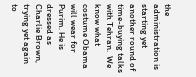the administration is starting yet another round of time-buying talks with Tehran.  We know what costume Obama will wear for Purim. He is dressed as Charlie Brown, trying yet again to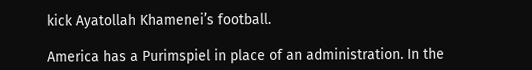kick Ayatollah Khamenei’s football.

America has a Purimspiel in place of an administration. In the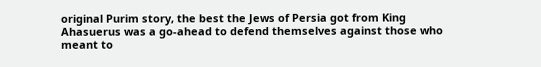original Purim story, the best the Jews of Persia got from King Ahasuerus was a go-ahead to defend themselves against those who meant to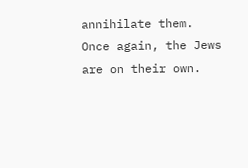annihilate them. Once again, the Jews are on their own.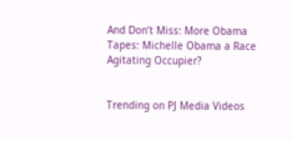And Don’t Miss: More Obama Tapes: Michelle Obama a Race Agitating Occupier?


Trending on PJ Media Videos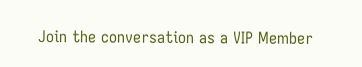Join the conversation as a VIP Member